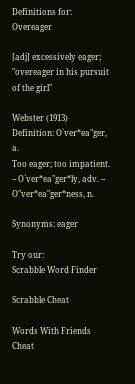Definitions for: Overeager

[adj] excessively eager; "overeager in his pursuit of the girl"

Webster (1913) Definition: O`ver*ea"ger, a.
Too eager; too impatient. -- O`ver*ea"ger*ly, adv. --
O"ver*ea"ger*ness, n.

Synonyms: eager

Try our:
Scrabble Word Finder

Scrabble Cheat

Words With Friends Cheat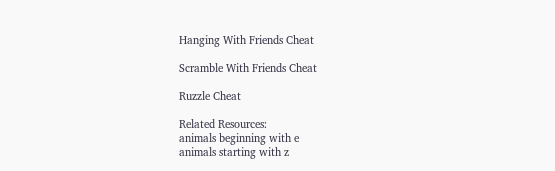Hanging With Friends Cheat

Scramble With Friends Cheat

Ruzzle Cheat

Related Resources:
animals beginning with e
animals starting with z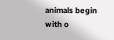animals begin with o